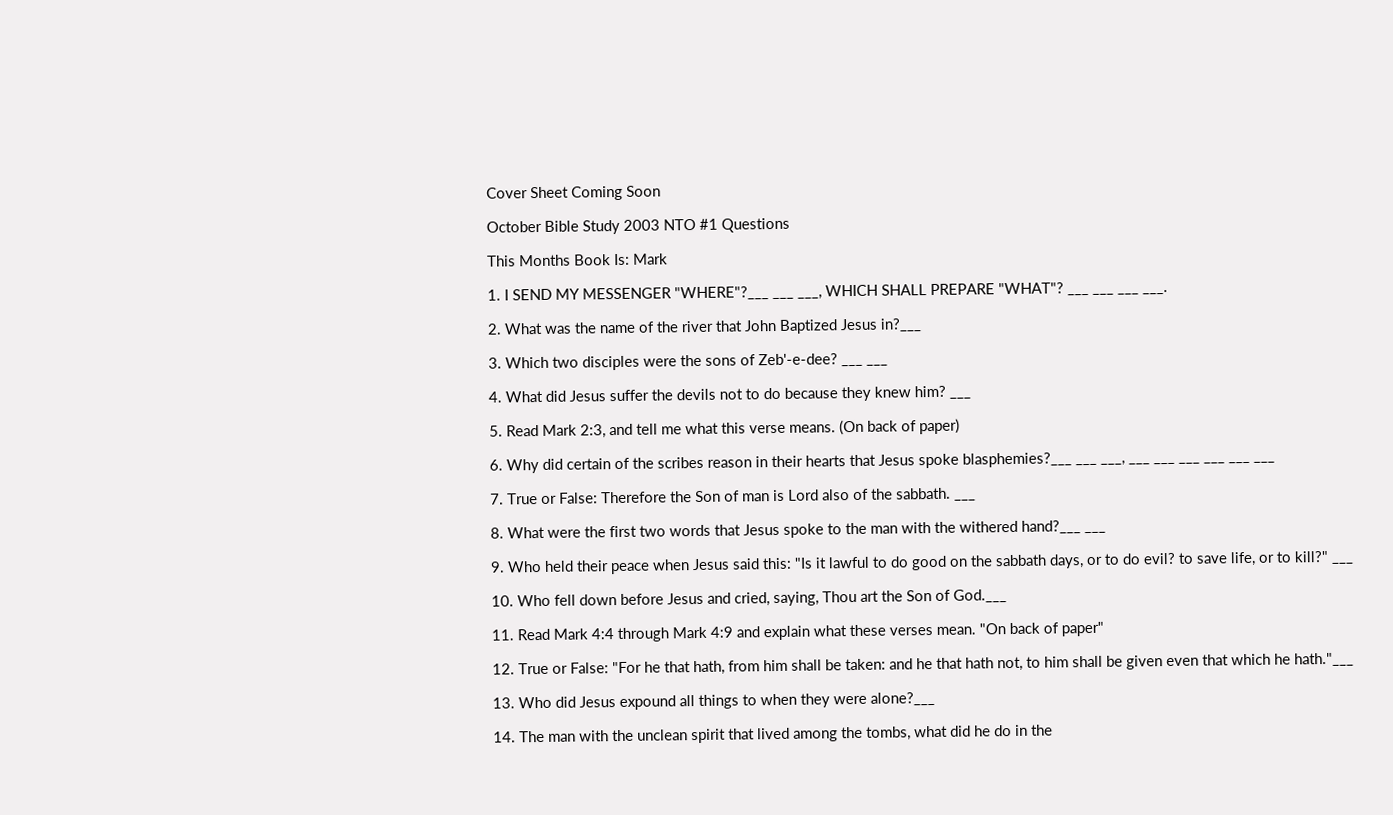Cover Sheet Coming Soon

October Bible Study 2003 NTO #1 Questions

This Months Book Is: Mark

1. I SEND MY MESSENGER "WHERE"?___ ___ ___, WHICH SHALL PREPARE "WHAT"? ___ ___ ___ ___.

2. What was the name of the river that John Baptized Jesus in?___

3. Which two disciples were the sons of Zeb'-e-dee? ___ ___

4. What did Jesus suffer the devils not to do because they knew him? ___

5. Read Mark 2:3, and tell me what this verse means. (On back of paper)

6. Why did certain of the scribes reason in their hearts that Jesus spoke blasphemies?___ ___ ___, ___ ___ ___ ___ ___ ___

7. True or False: Therefore the Son of man is Lord also of the sabbath. ___

8. What were the first two words that Jesus spoke to the man with the withered hand?___ ___

9. Who held their peace when Jesus said this: "Is it lawful to do good on the sabbath days, or to do evil? to save life, or to kill?" ___

10. Who fell down before Jesus and cried, saying, Thou art the Son of God.___

11. Read Mark 4:4 through Mark 4:9 and explain what these verses mean. "On back of paper"

12. True or False: "For he that hath, from him shall be taken: and he that hath not, to him shall be given even that which he hath."___

13. Who did Jesus expound all things to when they were alone?___

14. The man with the unclean spirit that lived among the tombs, what did he do in the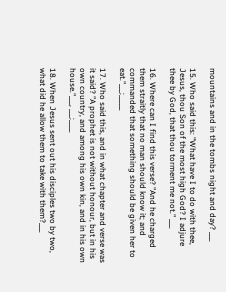mountains and in the tombs night and day? ___

15. Who said this: "What have I to do with thee, Jesus, thou Son of the most high God? I adjure thee by God, that thou torment me not." ___

16. Where can I find this verse? "And he charged them straitly that no man should know it; and commanded that something should be given her to eat."___:_____

17. Who said this, and in what chapter and verse was it said? "A prophet is not without honour, but in his own country, and among his own kin, and in his own house."___, ___:____

18. When Jesus sent out his disciples two by two, what did he allow them to take with them?___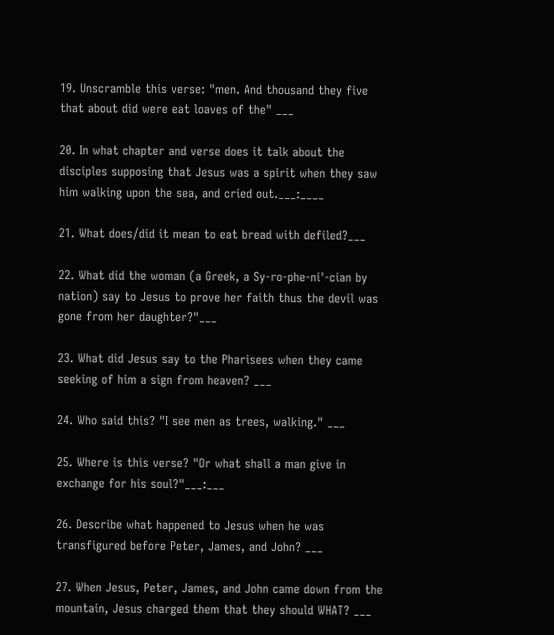19. Unscramble this verse: "men. And thousand they five that about did were eat loaves of the" ___

20. In what chapter and verse does it talk about the disciples supposing that Jesus was a spirit when they saw him walking upon the sea, and cried out.___:____

21. What does/did it mean to eat bread with defiled?___

22. What did the woman (a Greek, a Sy-ro-phe-ni'-cian by nation) say to Jesus to prove her faith thus the devil was gone from her daughter?"___

23. What did Jesus say to the Pharisees when they came seeking of him a sign from heaven? ___

24. Who said this? "I see men as trees, walking." ___

25. Where is this verse? "Or what shall a man give in exchange for his soul?"___:___

26. Describe what happened to Jesus when he was transfigured before Peter, James, and John? ___

27. When Jesus, Peter, James, and John came down from the mountain, Jesus charged them that they should WHAT? ___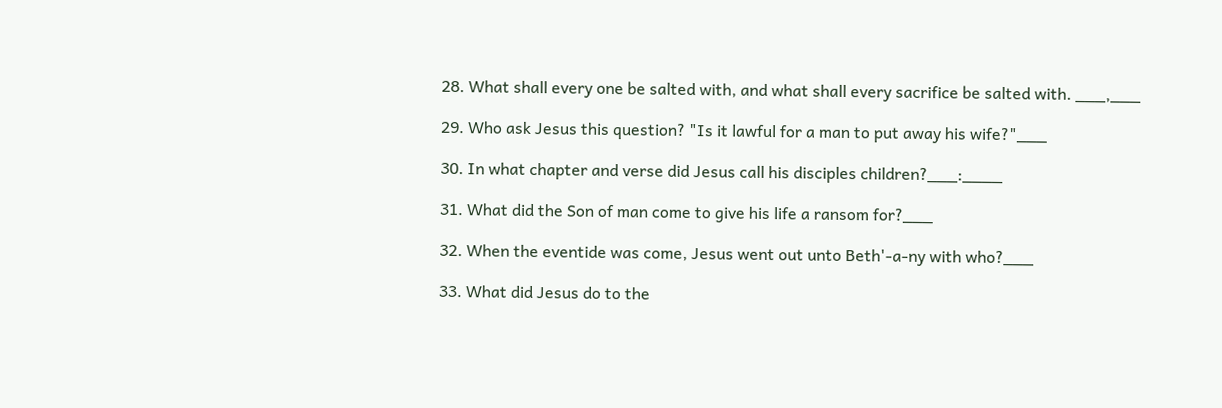28. What shall every one be salted with, and what shall every sacrifice be salted with. ___,___

29. Who ask Jesus this question? "Is it lawful for a man to put away his wife?"___

30. In what chapter and verse did Jesus call his disciples children?___:____

31. What did the Son of man come to give his life a ransom for?___

32. When the eventide was come, Jesus went out unto Beth'-a-ny with who?___

33. What did Jesus do to the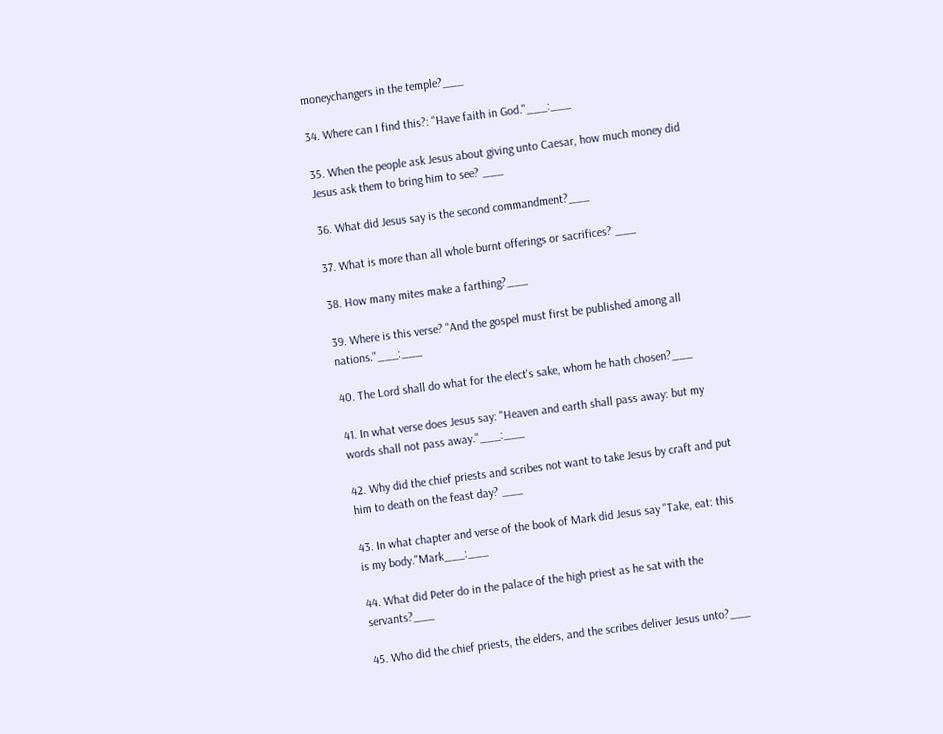moneychangers in the temple?___

34. Where can I find this?: "Have faith in God."___:___

35. When the people ask Jesus about giving unto Caesar, how much money did Jesus ask them to bring him to see? ___

36. What did Jesus say is the second commandment?___

37. What is more than all whole burnt offerings or sacrifices? ___

38. How many mites make a farthing?___

39. Where is this verse? "And the gospel must first be published among all nations."___:___

40. The Lord shall do what for the elect's sake, whom he hath chosen?___

41. In what verse does Jesus say: "Heaven and earth shall pass away: but my words shall not pass away."___:___

42. Why did the chief priests and scribes not want to take Jesus by craft and put him to death on the feast day? ___

43. In what chapter and verse of the book of Mark did Jesus say "Take, eat: this is my body."Mark___:___

44. What did Peter do in the palace of the high priest as he sat with the servants?___

45. Who did the chief priests, the elders, and the scribes deliver Jesus unto?___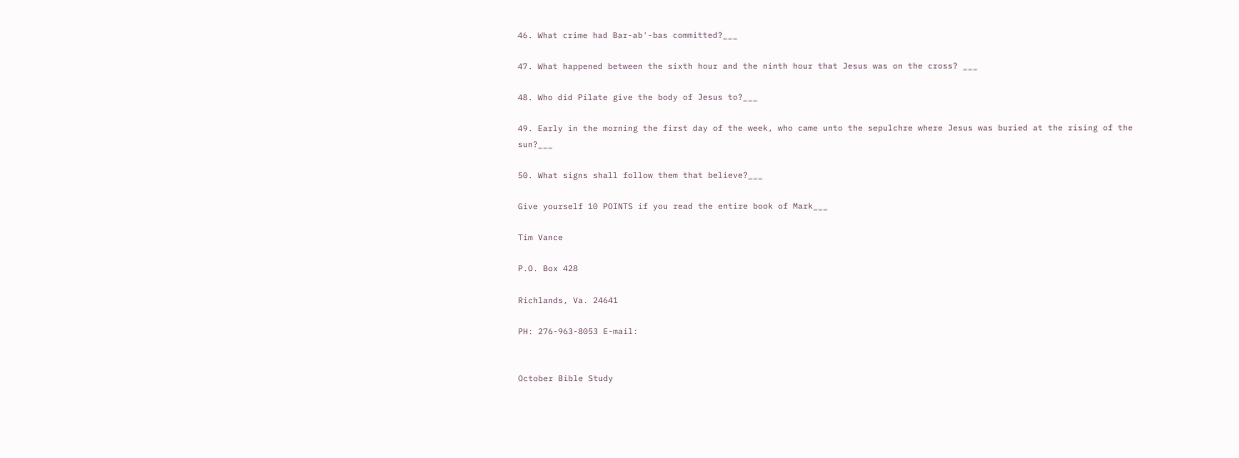46. What crime had Bar-ab'-bas committed?___

47. What happened between the sixth hour and the ninth hour that Jesus was on the cross? ___

48. Who did Pilate give the body of Jesus to?___

49. Early in the morning the first day of the week, who came unto the sepulchre where Jesus was buried at the rising of the sun?___

50. What signs shall follow them that believe?___

Give yourself 10 POINTS if you read the entire book of Mark___

Tim Vance

P.O. Box 428

Richlands, Va. 24641

PH: 276-963-8053 E-mail:


October Bible Study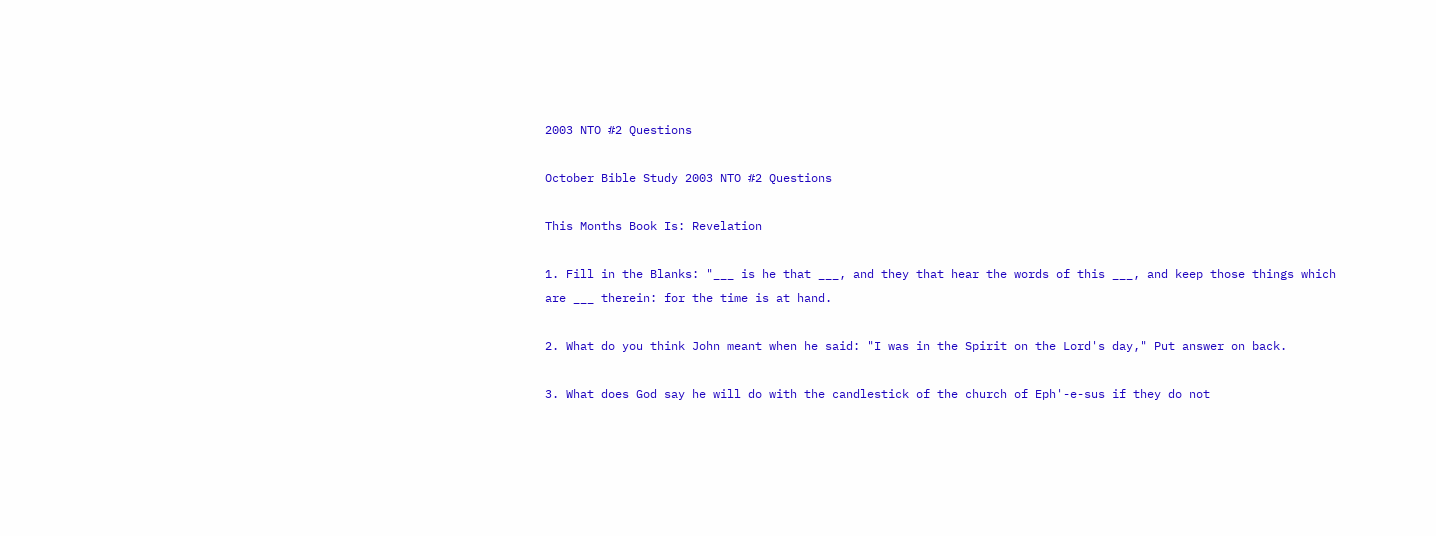2003 NTO #2 Questions

October Bible Study 2003 NTO #2 Questions

This Months Book Is: Revelation

1. Fill in the Blanks: "___ is he that ___, and they that hear the words of this ___, and keep those things which are ___ therein: for the time is at hand.

2. What do you think John meant when he said: "I was in the Spirit on the Lord's day," Put answer on back.

3. What does God say he will do with the candlestick of the church of Eph'-e-sus if they do not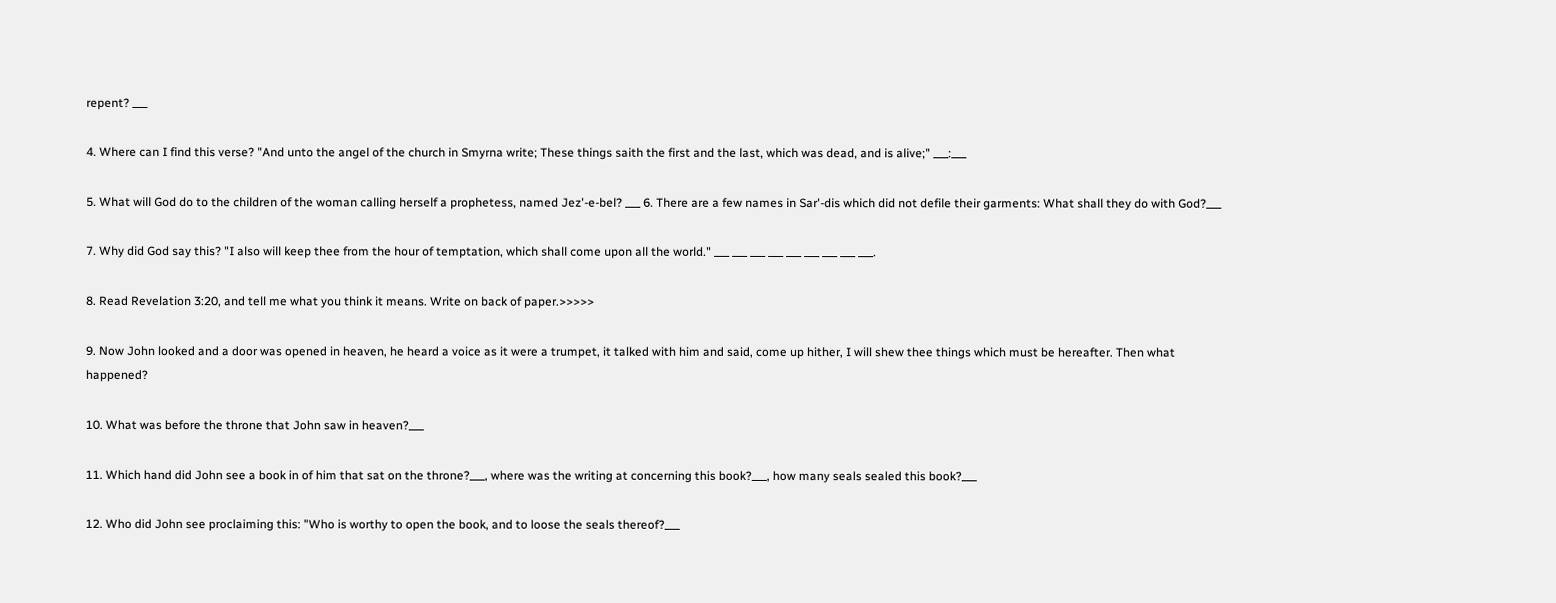repent? ___

4. Where can I find this verse? "And unto the angel of the church in Smyrna write; These things saith the first and the last, which was dead, and is alive;" ___:___

5. What will God do to the children of the woman calling herself a prophetess, named Jez'-e-bel? ___ 6. There are a few names in Sar'-dis which did not defile their garments: What shall they do with God?___

7. Why did God say this? "I also will keep thee from the hour of temptation, which shall come upon all the world." ___ ___ ___ ___ ___ ___ ___ ___ ___.

8. Read Revelation 3:20, and tell me what you think it means. Write on back of paper.>>>>>

9. Now John looked and a door was opened in heaven, he heard a voice as it were a trumpet, it talked with him and said, come up hither, I will shew thee things which must be hereafter. Then what happened?

10. What was before the throne that John saw in heaven?___

11. Which hand did John see a book in of him that sat on the throne?___, where was the writing at concerning this book?___, how many seals sealed this book?___

12. Who did John see proclaiming this: "Who is worthy to open the book, and to loose the seals thereof?___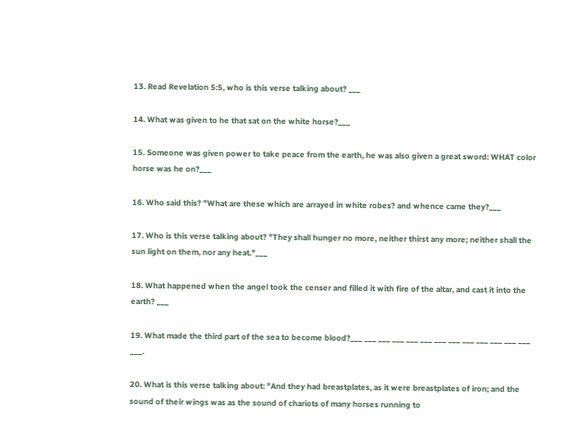13. Read Revelation 5:5, who is this verse talking about? ___

14. What was given to he that sat on the white horse?___

15. Someone was given power to take peace from the earth, he was also given a great sword: WHAT color horse was he on?___

16. Who said this? "What are these which are arrayed in white robes? and whence came they?___

17. Who is this verse talking about? "They shall hunger no more, neither thirst any more; neither shall the sun light on them, nor any heat."___

18. What happened when the angel took the censer and filled it with fire of the altar, and cast it into the earth? ___

19. What made the third part of the sea to become blood?___ ___ ___ ___ ___ ___ ___ ___ ___ ___ ___ ___ ___ ___.

20. What is this verse talking about: "And they had breastplates, as it were breastplates of iron; and the sound of their wings was as the sound of chariots of many horses running to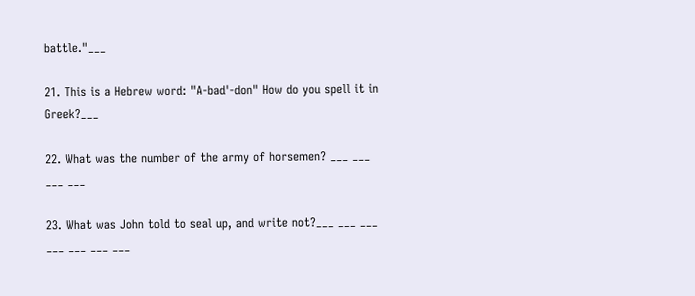battle."___

21. This is a Hebrew word: "A-bad'-don" How do you spell it in Greek?___

22. What was the number of the army of horsemen? ___ ___ ___ ___

23. What was John told to seal up, and write not?___ ___ ___ ___ ___ ___ ___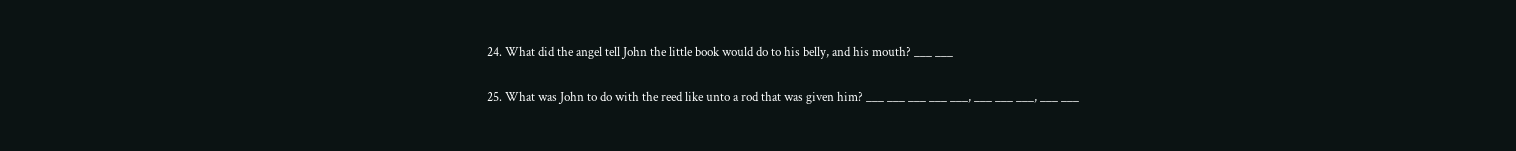24. What did the angel tell John the little book would do to his belly, and his mouth? ___ ___

25. What was John to do with the reed like unto a rod that was given him? ___ ___ ___ ___ ___, ___ ___ ___, ___ ___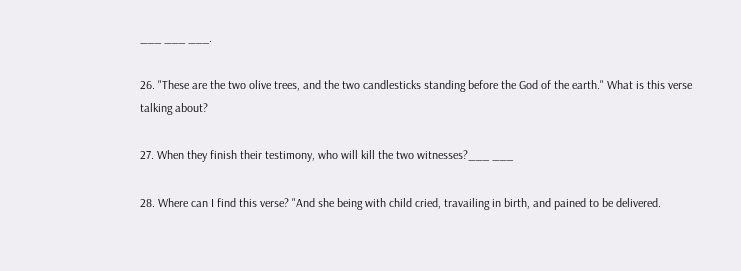___ ___ ___.

26. "These are the two olive trees, and the two candlesticks standing before the God of the earth." What is this verse talking about?

27. When they finish their testimony, who will kill the two witnesses?___ ___

28. Where can I find this verse? "And she being with child cried, travailing in birth, and pained to be delivered.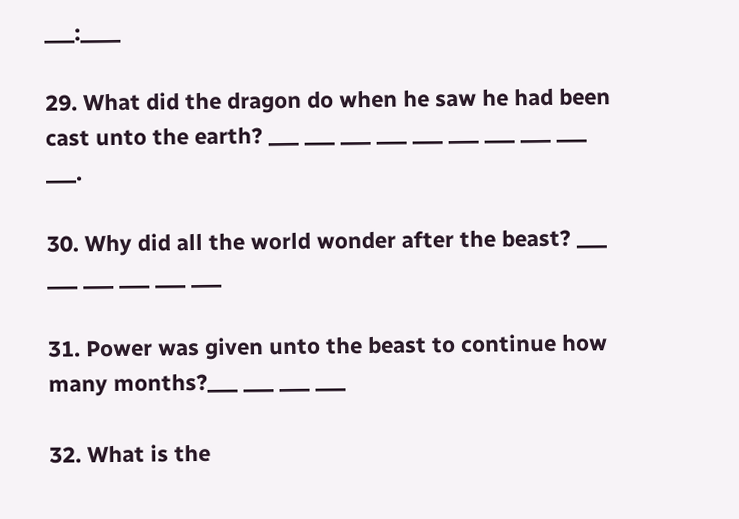___:____

29. What did the dragon do when he saw he had been cast unto the earth? ___ ___ ___ ___ ___ ___ ___ ___ ___ ___.

30. Why did all the world wonder after the beast? ___ ___ ___ ___ ___ ___

31. Power was given unto the beast to continue how many months?___ ___ ___ ___

32. What is the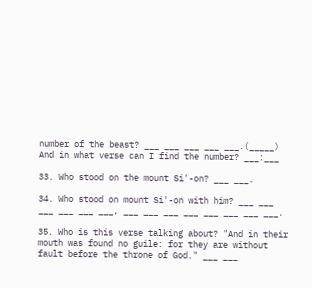number of the beast? ___ ___ ___ ___ ___.(_____) And in what verse can I find the number? ___:___

33. Who stood on the mount Si'-on? ___ ___.

34. Who stood on mount Si'-on with him? ___ ___ ___ ___ ___ ___, ___ ___ ___ ___ ___ ___ ___ ___.

35. Who is this verse talking about? "And in their mouth was found no guile: for they are without fault before the throne of God." ___ ___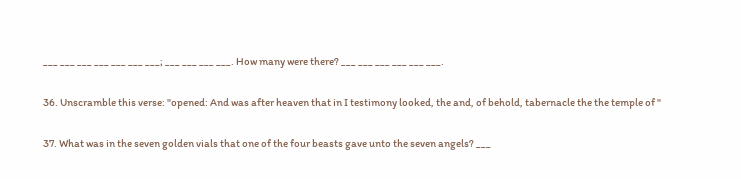___ ___ ___ ___ ___ ___ ___; ___ ___ ___ ___. How many were there? ___ ___ ___ ___ ___ ___.

36. Unscramble this verse: "opened: And was after heaven that in I testimony looked, the and, of behold, tabernacle the the temple of "

37. What was in the seven golden vials that one of the four beasts gave unto the seven angels? ___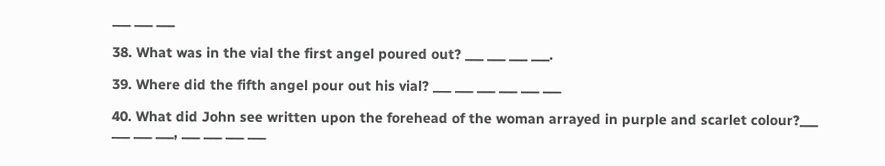___ ___ ___

38. What was in the vial the first angel poured out? ___ ___ ___ ___.

39. Where did the fifth angel pour out his vial? ___ ___ ___ ___ ___ ___

40. What did John see written upon the forehead of the woman arrayed in purple and scarlet colour?___ ___ ___ ___, ___ ___ ___ ___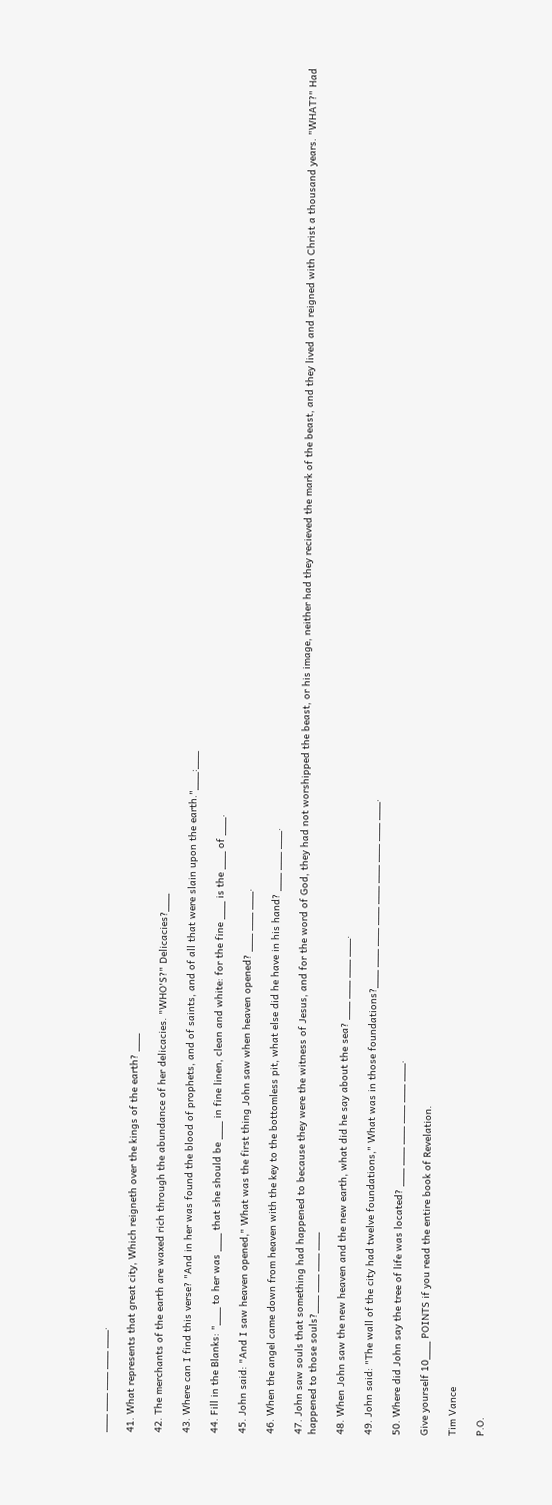___ ___ ___ ___ ___.

41. What represents that great city, Which reigneth over the kings of the earth? ___

42. The merchants of the earth are waxed rich through the abundance of her delicacies. "WHO'S?" Delicacies?___

43. Where can I find this verse? "And in her was found the blood of prophets, and of saints, and of all that were slain upon the earth."___:___

44. Fill in the Blanks: "___ to her was ___ that she should be ___ in fine linen, clean and white: for the fine ___ is the ___ of ___.

45. John said: "And I saw heaven opened," What was the first thing John saw when heaven opened? ___ ___ ___.

46. When the angel came down from heaven with the key to the bottomless pit, what else did he have in his hand? ___ ___ ___.

47. John saw souls that something had happened to because they were the witness of Jesus, and for the word of God, they had not worshipped the beast, or his image, neither had they recieved the mark of the beast, and they lived and reigned with Christ a thousand years. "WHAT?" Had happened to those souls?___ ___ ___ ___

48. When John saw the new heaven and the new earth, what did he say about the sea? ___ ___ ___ ___.

49. John said: "The wall of the city had twelve foundations," What was in those foundations?___ ___ ___ ___ ___ ___ ___ ___ ___.

50. Where did John say the tree of life was located? ___ ___ ___ ___ ___ ___.

Give yourself 10___ POINTS if you read the entire book of Revelation.

Tim Vance

P.O.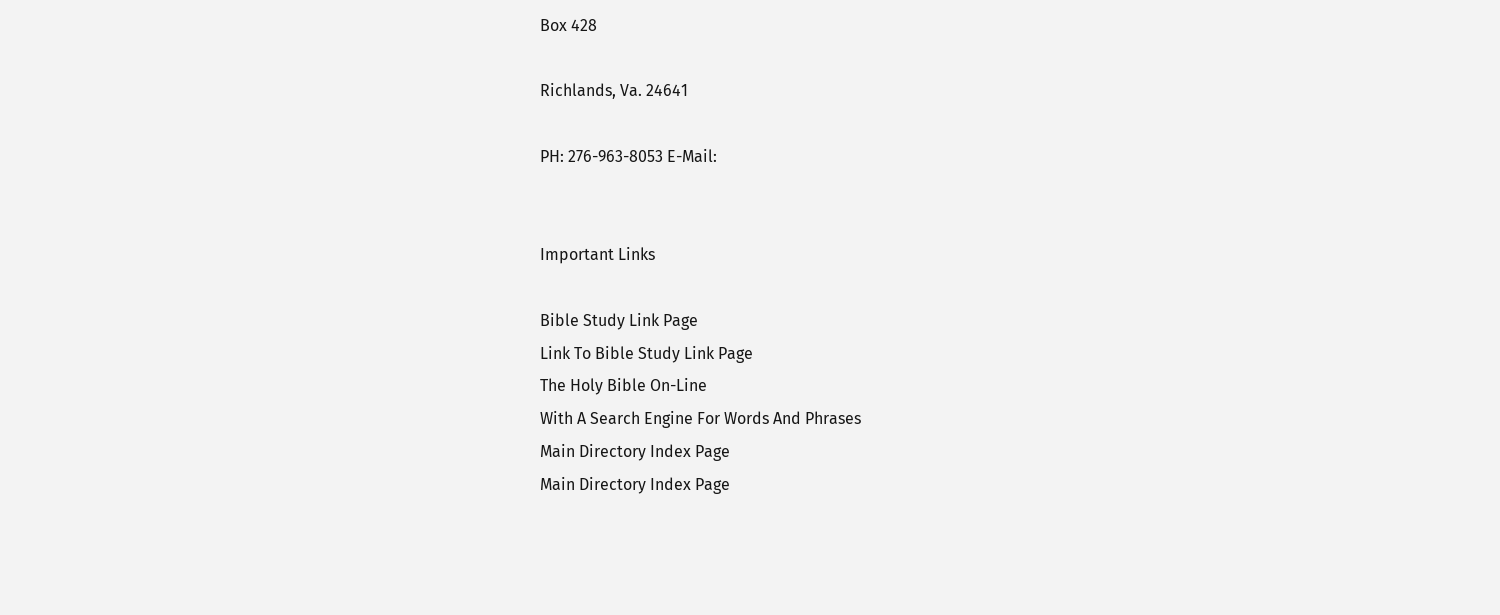Box 428

Richlands, Va. 24641

PH: 276-963-8053 E-Mail:


Important Links

Bible Study Link Page
Link To Bible Study Link Page
The Holy Bible On-Line
With A Search Engine For Words And Phrases
Main Directory Index Page
Main Directory Index Page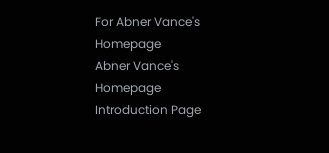For Abner Vance's Homepage
Abner Vance's Homepage
Introduction Page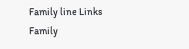Family line Links
Family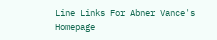Line Links For Abner Vance's Homepage